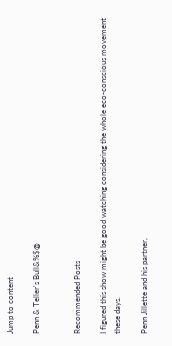Jump to content

Penn & Teller's Bull&%$@


Recommended Posts

I figured this show might be good watching considering the whole eco-conscious movement these days.

Penn Jillette and his partner,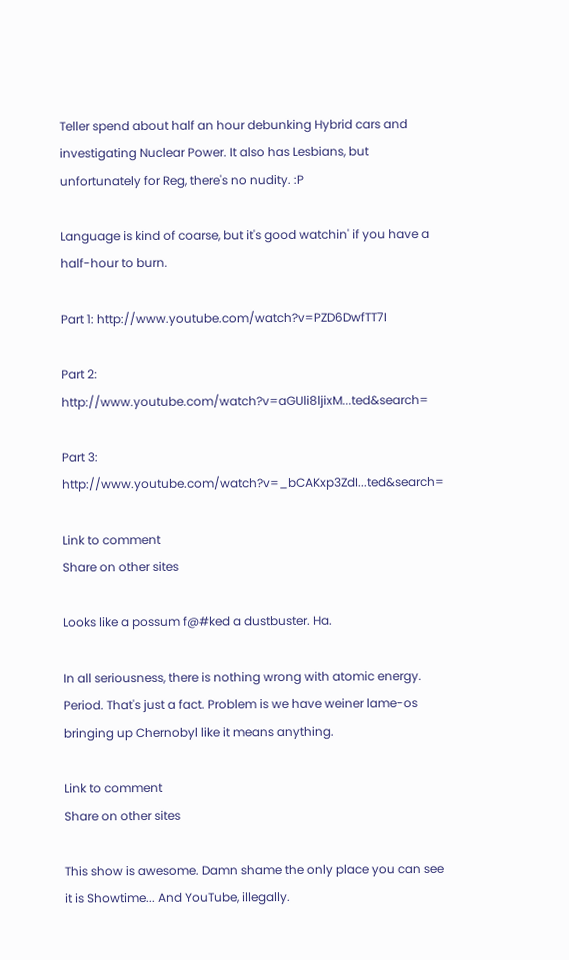Teller spend about half an hour debunking Hybrid cars and investigating Nuclear Power. It also has Lesbians, but unfortunately for Reg, there's no nudity. :P

Language is kind of coarse, but it's good watchin' if you have a half-hour to burn.

Part 1: http://www.youtube.com/watch?v=PZD6DwfTT7I

Part 2: http://www.youtube.com/watch?v=aGUli8ljixM...ted&search=

Part 3: http://www.youtube.com/watch?v=_bCAKxp3ZdI...ted&search=

Link to comment
Share on other sites

Looks like a possum f@#ked a dustbuster. Ha.

In all seriousness, there is nothing wrong with atomic energy. Period. That's just a fact. Problem is we have weiner lame-os bringing up Chernobyl like it means anything.

Link to comment
Share on other sites

This show is awesome. Damn shame the only place you can see it is Showtime... And YouTube, illegally.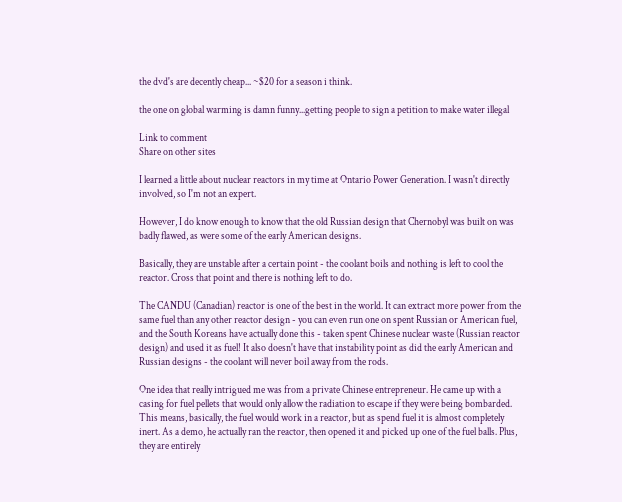the dvd's are decently cheap... ~$20 for a season i think.

the one on global warming is damn funny...getting people to sign a petition to make water illegal

Link to comment
Share on other sites

I learned a little about nuclear reactors in my time at Ontario Power Generation. I wasn't directly involved, so I'm not an expert.

However, I do know enough to know that the old Russian design that Chernobyl was built on was badly flawed, as were some of the early American designs.

Basically, they are unstable after a certain point - the coolant boils and nothing is left to cool the reactor. Cross that point and there is nothing left to do.

The CANDU (Canadian) reactor is one of the best in the world. It can extract more power from the same fuel than any other reactor design - you can even run one on spent Russian or American fuel, and the South Koreans have actually done this - taken spent Chinese nuclear waste (Russian reactor design) and used it as fuel! It also doesn't have that instability point as did the early American and Russian designs - the coolant will never boil away from the rods.

One idea that really intrigued me was from a private Chinese entrepreneur. He came up with a casing for fuel pellets that would only allow the radiation to escape if they were being bombarded. This means, basically, the fuel would work in a reactor, but as spend fuel it is almost completely inert. As a demo, he actually ran the reactor, then opened it and picked up one of the fuel balls. Plus, they are entirely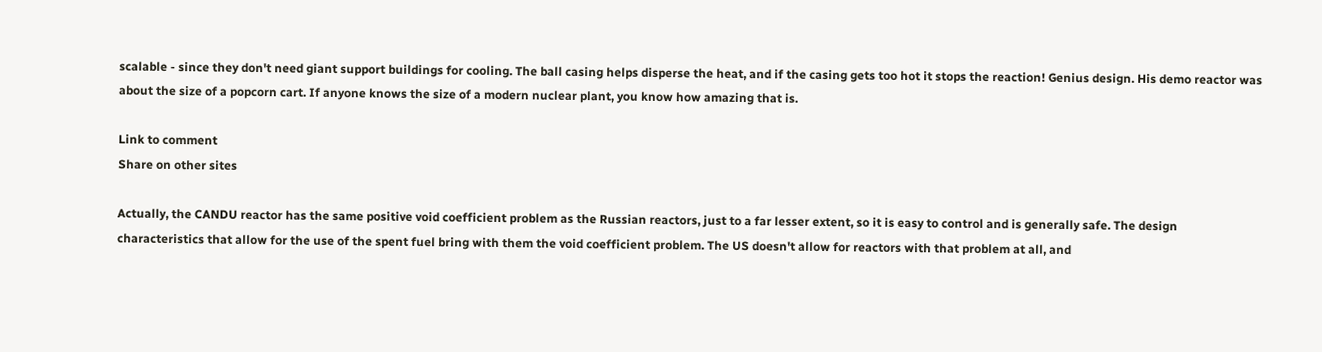scalable - since they don't need giant support buildings for cooling. The ball casing helps disperse the heat, and if the casing gets too hot it stops the reaction! Genius design. His demo reactor was about the size of a popcorn cart. If anyone knows the size of a modern nuclear plant, you know how amazing that is.

Link to comment
Share on other sites

Actually, the CANDU reactor has the same positive void coefficient problem as the Russian reactors, just to a far lesser extent, so it is easy to control and is generally safe. The design characteristics that allow for the use of the spent fuel bring with them the void coefficient problem. The US doesn't allow for reactors with that problem at all, and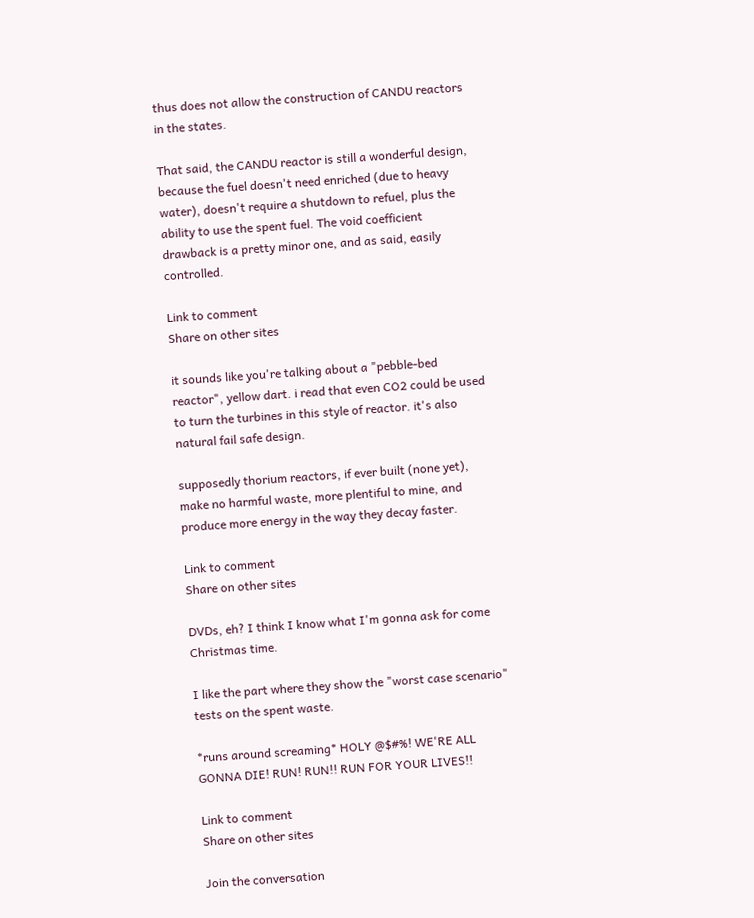thus does not allow the construction of CANDU reactors in the states.

That said, the CANDU reactor is still a wonderful design, because the fuel doesn't need enriched (due to heavy water), doesn't require a shutdown to refuel, plus the ability to use the spent fuel. The void coefficient drawback is a pretty minor one, and as said, easily controlled.

Link to comment
Share on other sites

it sounds like you're talking about a "pebble-bed reactor", yellow dart. i read that even CO2 could be used to turn the turbines in this style of reactor. it's also natural fail safe design.

supposedly thorium reactors, if ever built (none yet), make no harmful waste, more plentiful to mine, and produce more energy in the way they decay faster.

Link to comment
Share on other sites

DVDs, eh? I think I know what I'm gonna ask for come Christmas time.

I like the part where they show the "worst case scenario" tests on the spent waste.

*runs around screaming* HOLY @$#%! WE'RE ALL GONNA DIE! RUN! RUN!! RUN FOR YOUR LIVES!!

Link to comment
Share on other sites

Join the conversation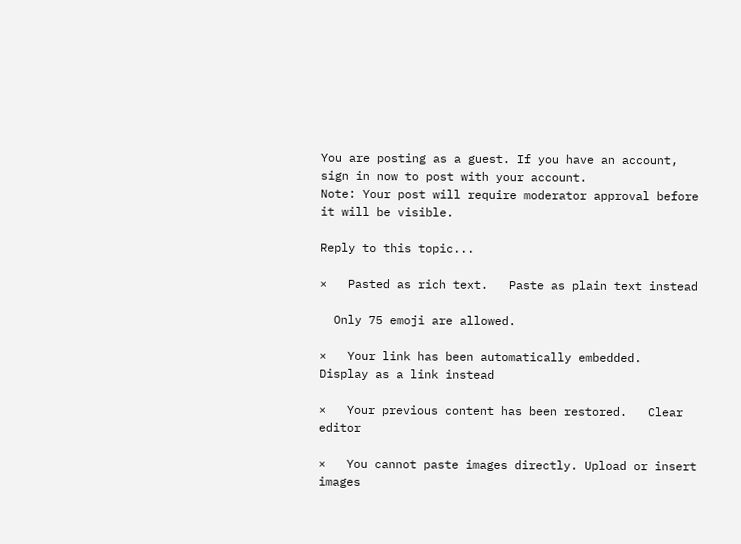You are posting as a guest. If you have an account, sign in now to post with your account.
Note: Your post will require moderator approval before it will be visible.

Reply to this topic...

×   Pasted as rich text.   Paste as plain text instead

  Only 75 emoji are allowed.

×   Your link has been automatically embedded.   Display as a link instead

×   Your previous content has been restored.   Clear editor

×   You cannot paste images directly. Upload or insert images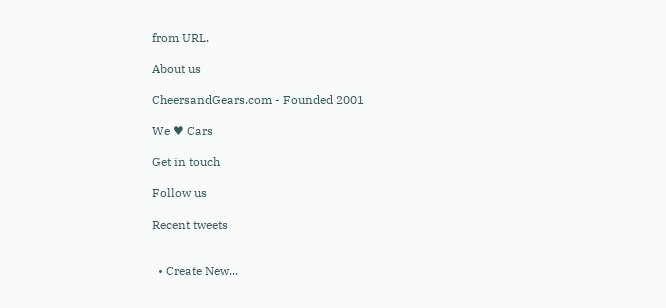from URL.

About us

CheersandGears.com - Founded 2001

We ♥ Cars

Get in touch

Follow us

Recent tweets


  • Create New...